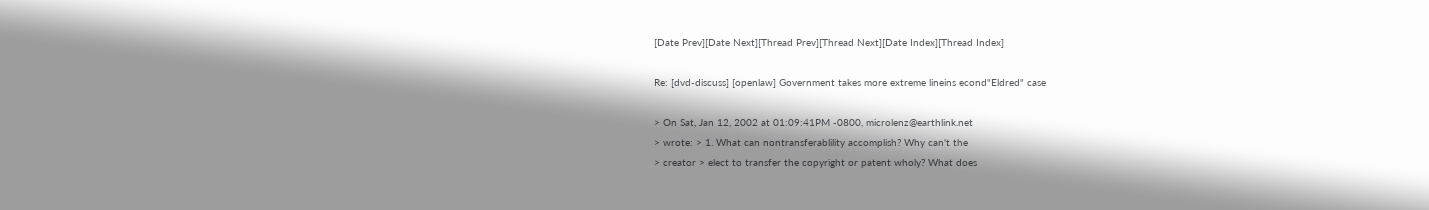[Date Prev][Date Next][Thread Prev][Thread Next][Date Index][Thread Index]

Re: [dvd-discuss] [openlaw] Government takes more extreme lineins econd"Eldred" case

> On Sat, Jan 12, 2002 at 01:09:41PM -0800, microlenz@earthlink.net
> wrote: > 1. What can nontransferablility accomplish? Why can't the
> creator > elect to transfer the copyright or patent wholy? What does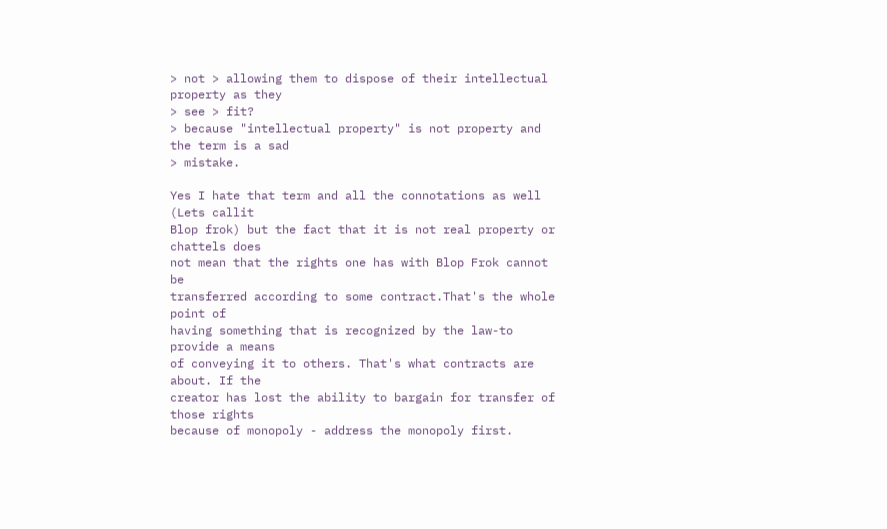> not > allowing them to dispose of their intellectual property as they
> see > fit?
> because "intellectual property" is not property and the term is a sad
> mistake.

Yes I hate that term and all the connotations as well (Lets callit
Blop frok) but the fact that it is not real property or chattels does
not mean that the rights one has with Blop Frok cannot be
transferred according to some contract.That's the whole point of
having something that is recognized by the law-to provide a means
of conveying it to others. That's what contracts are about. If the
creator has lost the ability to bargain for transfer of those rights
because of monopoly - address the monopoly first.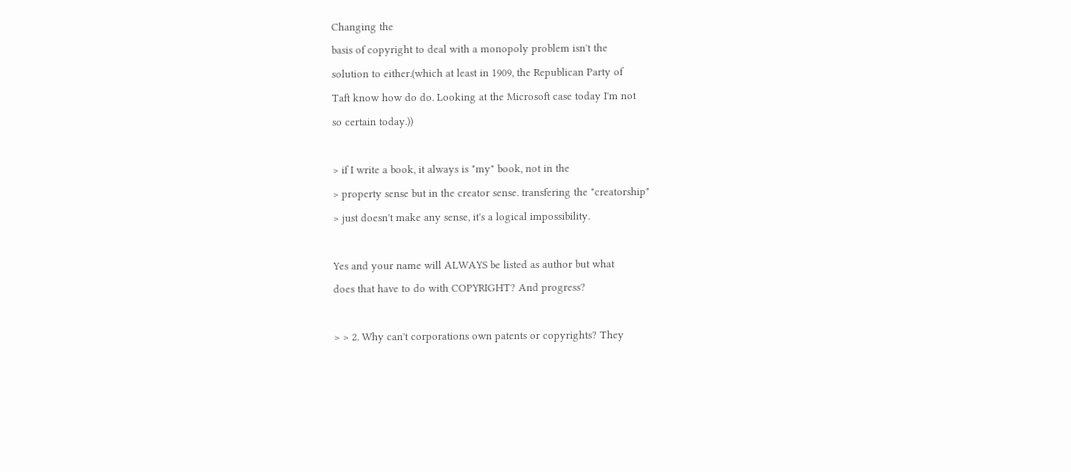Changing the
basis of copyright to deal with a monopoly problem isn't the
solution to either.(which at least in 1909, the Republican Party of
Taft know how do do. Looking at the Microsoft case today I'm not
so certain today.))

> if I write a book, it always is "my" book, not in the
> property sense but in the creator sense. transfering the "creatorship"
> just doesn't make any sense, it's a logical impossibility.

Yes and your name will ALWAYS be listed as author but what
does that have to do with COPYRIGHT? And progress?

> > 2. Why can't corporations own patents or copyrights? They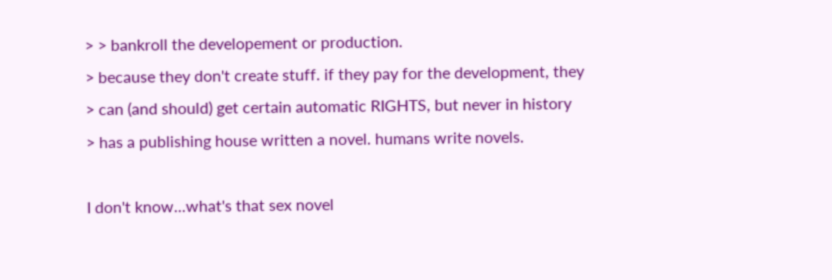> > bankroll the developement or production.
> because they don't create stuff. if they pay for the development, they
> can (and should) get certain automatic RIGHTS, but never in history
> has a publishing house written a novel. humans write novels.

I don't know...what's that sex novel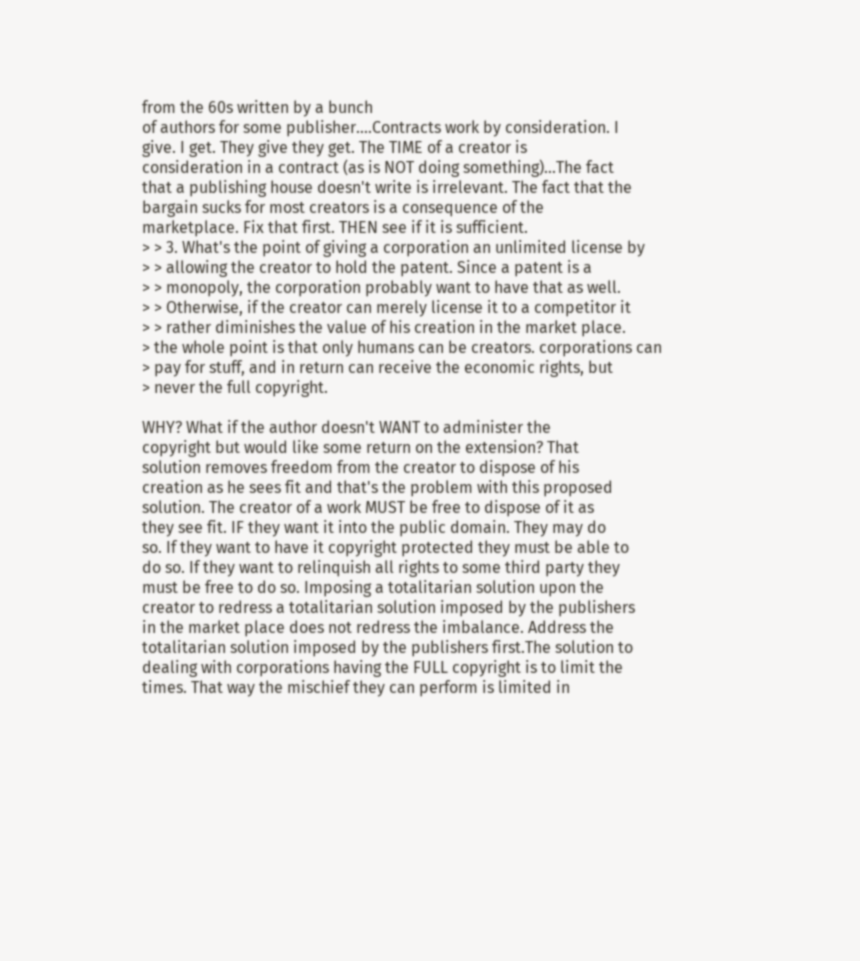from the 60s written by a bunch
of authors for some publisher....Contracts work by consideration. I
give. I get. They give they get. The TIME of a creator is
consideration in a contract (as is NOT doing something)...The fact
that a publishing house doesn't write is irrelevant. The fact that the
bargain sucks for most creators is a consequence of the
marketplace. Fix that first. THEN see if it is sufficient.
> > 3. What's the point of giving a corporation an unlimited license by
> > allowing the creator to hold the patent. Since a patent is a
> > monopoly, the corporation probably want to have that as well.
> > Otherwise, if the creator can merely license it to a competitor it
> > rather diminishes the value of his creation in the market place.
> the whole point is that only humans can be creators. corporations can
> pay for stuff, and in return can receive the economic rights, but
> never the full copyright.

WHY? What if the author doesn't WANT to administer the
copyright but would like some return on the extension? That
solution removes freedom from the creator to dispose of his
creation as he sees fit and that's the problem with this proposed
solution. The creator of a work MUST be free to dispose of it as
they see fit. IF they want it into the public domain. They may do
so. If they want to have it copyright protected they must be able to
do so. If they want to relinquish all rights to some third party they
must be free to do so. Imposing a totalitarian solution upon the
creator to redress a totalitarian solution imposed by the publishers
in the market place does not redress the imbalance. Address the
totalitarian solution imposed by the publishers first.The solution to
dealing with corporations having the FULL copyright is to limit the
times. That way the mischief they can perform is limited in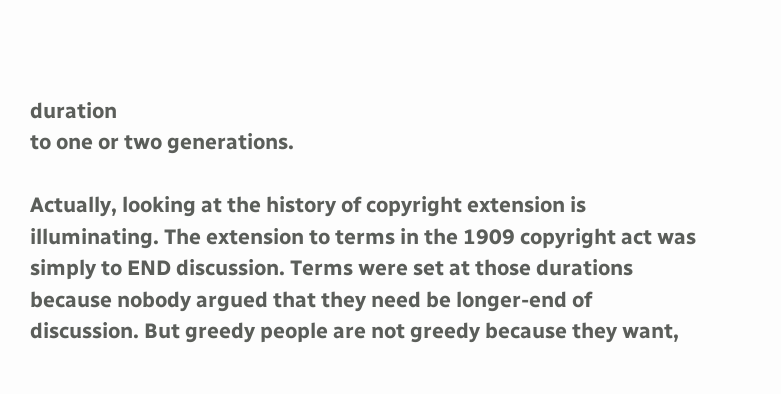duration
to one or two generations.

Actually, looking at the history of copyright extension is
illuminating. The extension to terms in the 1909 copyright act was
simply to END discussion. Terms were set at those durations
because nobody argued that they need be longer-end of
discussion. But greedy people are not greedy because they want,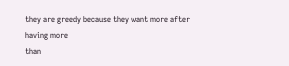they are greedy because they want more after having more
than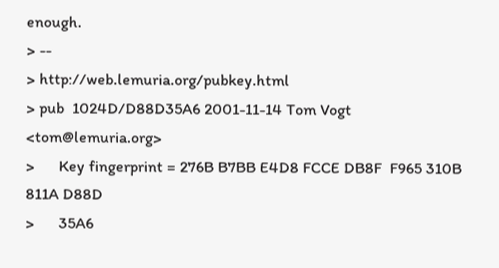enough.
> --
> http://web.lemuria.org/pubkey.html
> pub  1024D/D88D35A6 2001-11-14 Tom Vogt <tom@lemuria.org>
>      Key fingerprint = 276B B7BB E4D8 FCCE DB8F  F965 310B 811A D88D
>      35A6